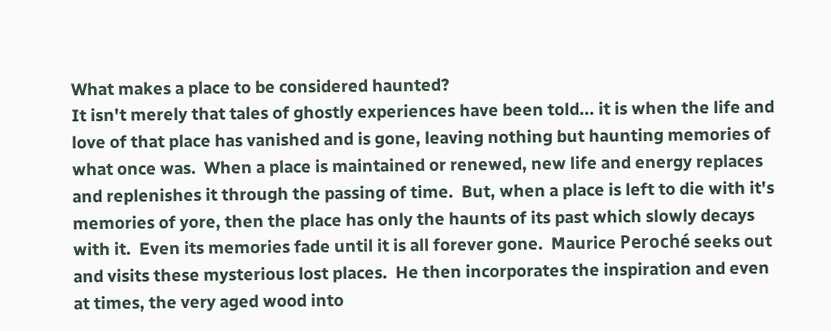What makes a place to be considered haunted?
It isn't merely that tales of ghostly experiences have been told... it is when the life and love of that place has vanished and is gone, leaving nothing but haunting memories of what once was.  When a place is maintained or renewed, new life and energy replaces and replenishes it through the passing of time.  But, when a place is left to die with it's memories of yore, then the place has only the haunts of its past which slowly decays with it.  Even its memories fade until it is all forever gone.  Maurice Peroché seeks out and visits these mysterious lost places.  He then incorporates the inspiration and even at times, the very aged wood into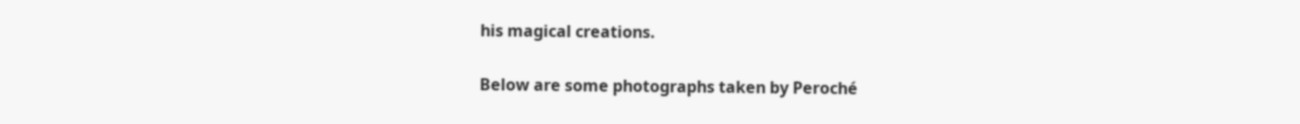his magical creations.

Below are some photographs taken by Peroché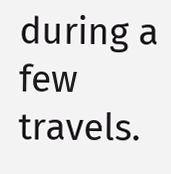during a few travels.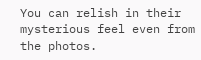You can relish in their mysterious feel even from the photos.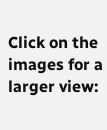Click on the images for a larger view: